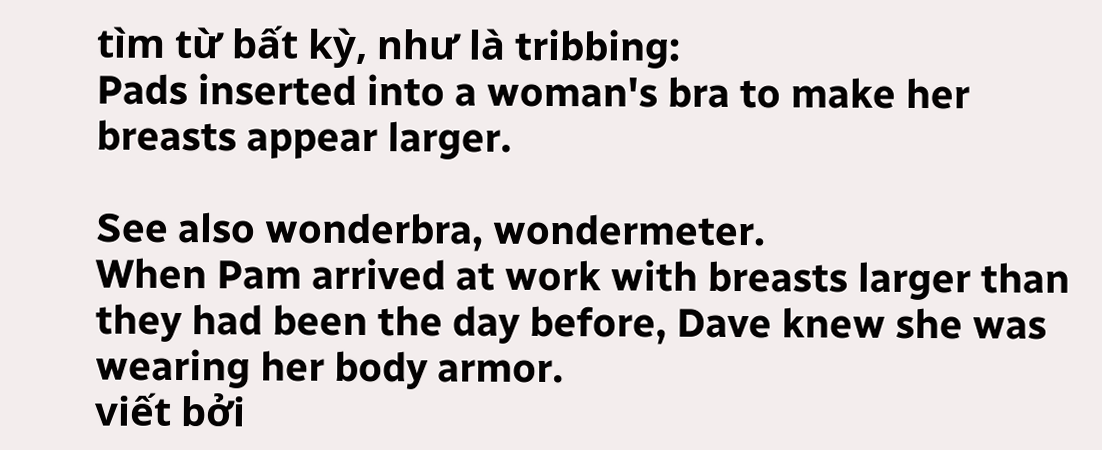tìm từ bất kỳ, như là tribbing:
Pads inserted into a woman's bra to make her breasts appear larger.

See also wonderbra, wondermeter.
When Pam arrived at work with breasts larger than they had been the day before, Dave knew she was wearing her body armor.
viết bởi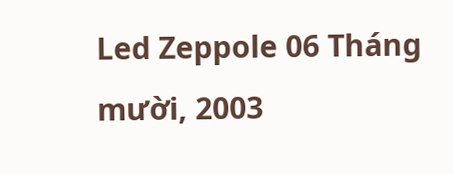Led Zeppole 06 Tháng mười, 2003